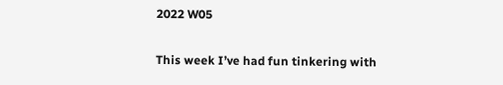2022 W05

This week I’ve had fun tinkering with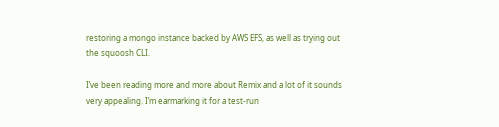restoring a mongo instance backed by AWS EFS, as well as trying out the squoosh CLI.

I’ve been reading more and more about Remix and a lot of it sounds very appealing. I’m earmarking it for a test-run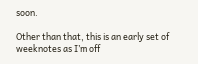soon.

Other than that, this is an early set of weeknotes as I’m off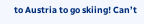to Austria to go skiing! Can’t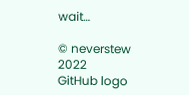wait…

© neverstew 2022
GitHub logo